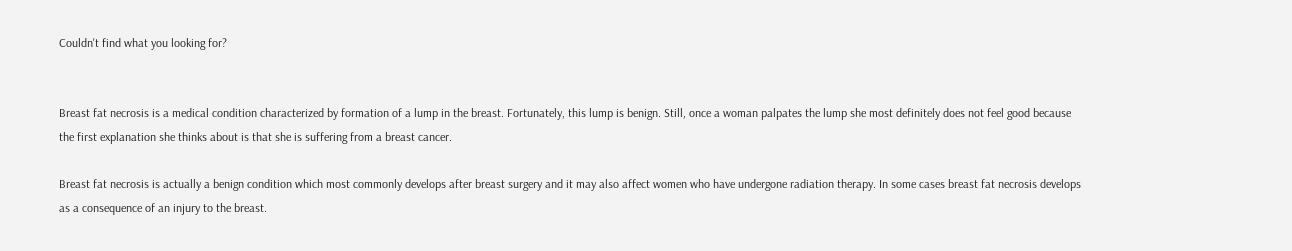Couldn't find what you looking for?


Breast fat necrosis is a medical condition characterized by formation of a lump in the breast. Fortunately, this lump is benign. Still, once a woman palpates the lump she most definitely does not feel good because the first explanation she thinks about is that she is suffering from a breast cancer.

Breast fat necrosis is actually a benign condition which most commonly develops after breast surgery and it may also affect women who have undergone radiation therapy. In some cases breast fat necrosis develops as a consequence of an injury to the breast.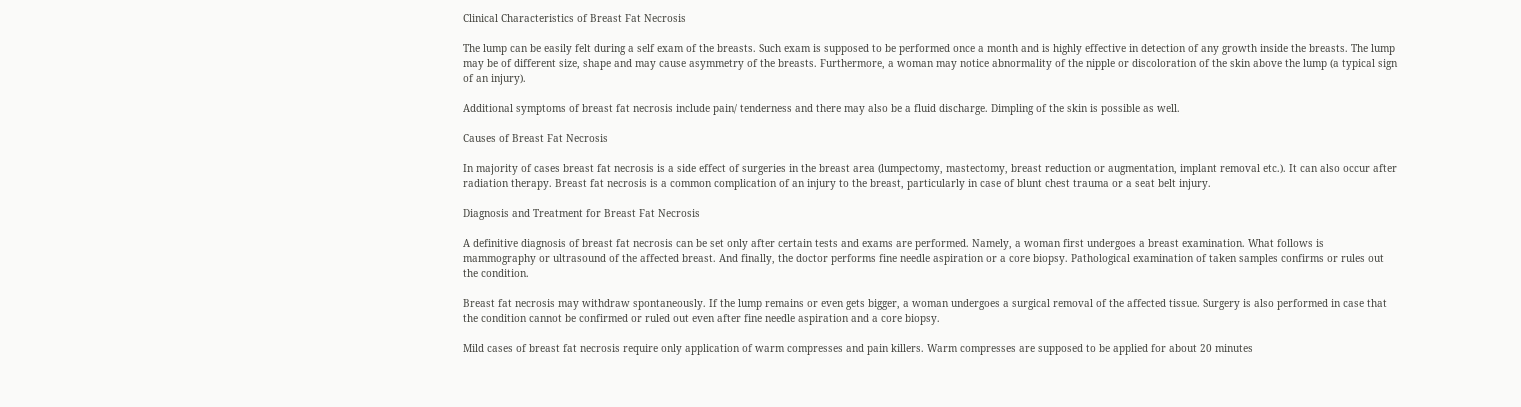Clinical Characteristics of Breast Fat Necrosis

The lump can be easily felt during a self exam of the breasts. Such exam is supposed to be performed once a month and is highly effective in detection of any growth inside the breasts. The lump may be of different size, shape and may cause asymmetry of the breasts. Furthermore, a woman may notice abnormality of the nipple or discoloration of the skin above the lump (a typical sign of an injury).

Additional symptoms of breast fat necrosis include pain/ tenderness and there may also be a fluid discharge. Dimpling of the skin is possible as well.

Causes of Breast Fat Necrosis

In majority of cases breast fat necrosis is a side effect of surgeries in the breast area (lumpectomy, mastectomy, breast reduction or augmentation, implant removal etc.). It can also occur after radiation therapy. Breast fat necrosis is a common complication of an injury to the breast, particularly in case of blunt chest trauma or a seat belt injury.

Diagnosis and Treatment for Breast Fat Necrosis

A definitive diagnosis of breast fat necrosis can be set only after certain tests and exams are performed. Namely, a woman first undergoes a breast examination. What follows is mammography or ultrasound of the affected breast. And finally, the doctor performs fine needle aspiration or a core biopsy. Pathological examination of taken samples confirms or rules out the condition.

Breast fat necrosis may withdraw spontaneously. If the lump remains or even gets bigger, a woman undergoes a surgical removal of the affected tissue. Surgery is also performed in case that the condition cannot be confirmed or ruled out even after fine needle aspiration and a core biopsy.

Mild cases of breast fat necrosis require only application of warm compresses and pain killers. Warm compresses are supposed to be applied for about 20 minutes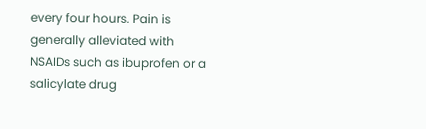every four hours. Pain is generally alleviated with NSAIDs such as ibuprofen or a salicylate drug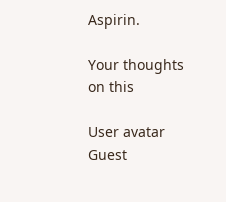Aspirin.

Your thoughts on this

User avatar Guest